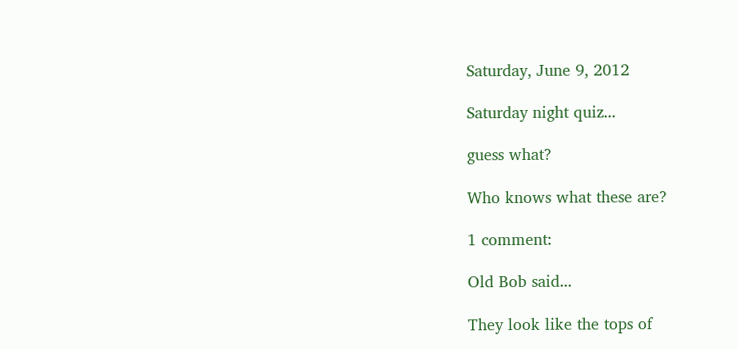Saturday, June 9, 2012

Saturday night quiz...

guess what?

Who knows what these are?

1 comment:

Old Bob said...

They look like the tops of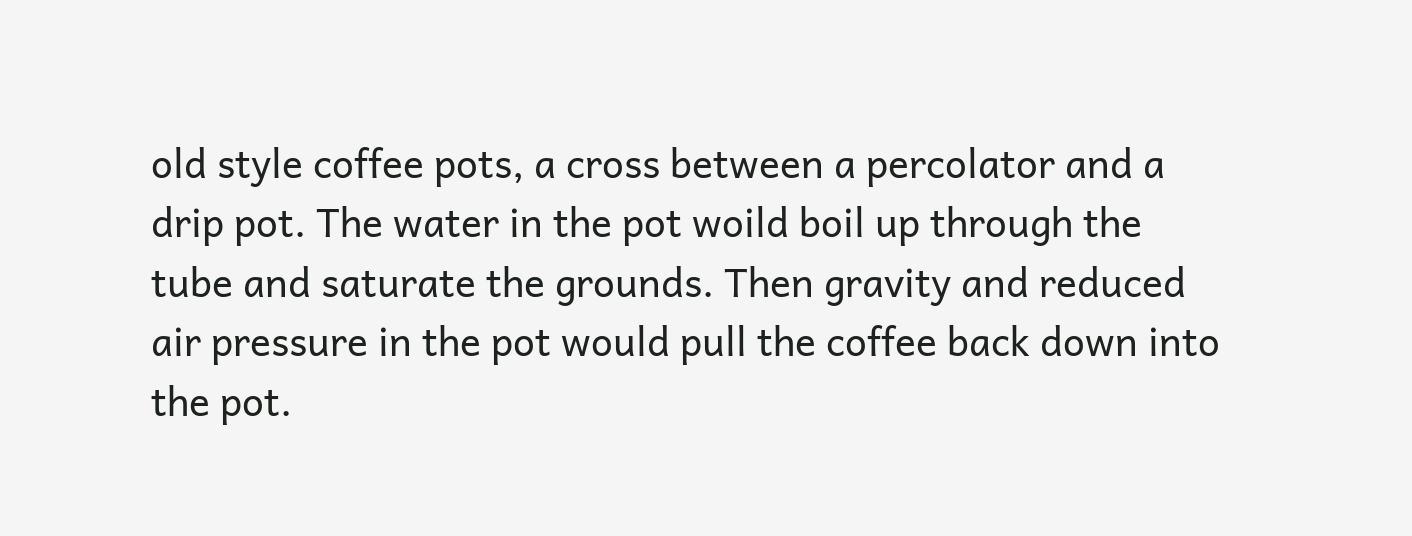old style coffee pots, a cross between a percolator and a drip pot. The water in the pot woild boil up through the tube and saturate the grounds. Then gravity and reduced air pressure in the pot would pull the coffee back down into the pot.